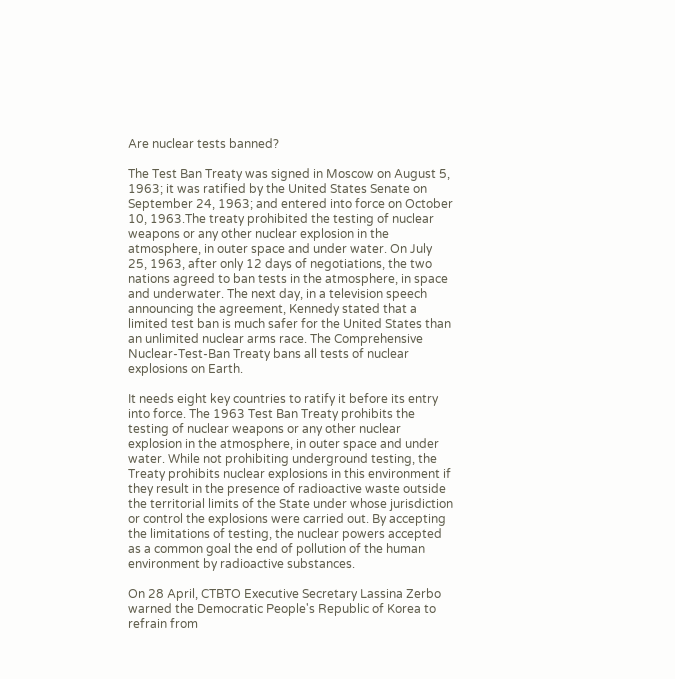Are nuclear tests banned?

The Test Ban Treaty was signed in Moscow on August 5, 1963; it was ratified by the United States Senate on September 24, 1963; and entered into force on October 10, 1963.The treaty prohibited the testing of nuclear weapons or any other nuclear explosion in the atmosphere, in outer space and under water. On July 25, 1963, after only 12 days of negotiations, the two nations agreed to ban tests in the atmosphere, in space and underwater. The next day, in a television speech announcing the agreement, Kennedy stated that a limited test ban is much safer for the United States than an unlimited nuclear arms race. The Comprehensive Nuclear-Test-Ban Treaty bans all tests of nuclear explosions on Earth.

It needs eight key countries to ratify it before its entry into force. The 1963 Test Ban Treaty prohibits the testing of nuclear weapons or any other nuclear explosion in the atmosphere, in outer space and under water. While not prohibiting underground testing, the Treaty prohibits nuclear explosions in this environment if they result in the presence of radioactive waste outside the territorial limits of the State under whose jurisdiction or control the explosions were carried out. By accepting the limitations of testing, the nuclear powers accepted as a common goal the end of pollution of the human environment by radioactive substances.

On 28 April, CTBTO Executive Secretary Lassina Zerbo warned the Democratic People's Republic of Korea to refrain from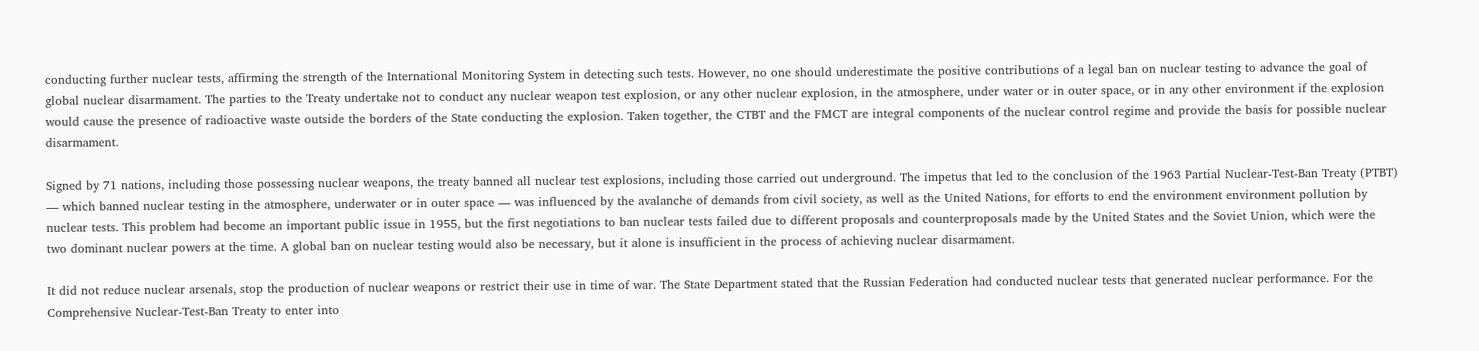conducting further nuclear tests, affirming the strength of the International Monitoring System in detecting such tests. However, no one should underestimate the positive contributions of a legal ban on nuclear testing to advance the goal of global nuclear disarmament. The parties to the Treaty undertake not to conduct any nuclear weapon test explosion, or any other nuclear explosion, in the atmosphere, under water or in outer space, or in any other environment if the explosion would cause the presence of radioactive waste outside the borders of the State conducting the explosion. Taken together, the CTBT and the FMCT are integral components of the nuclear control regime and provide the basis for possible nuclear disarmament.

Signed by 71 nations, including those possessing nuclear weapons, the treaty banned all nuclear test explosions, including those carried out underground. The impetus that led to the conclusion of the 1963 Partial Nuclear-Test-Ban Treaty (PTBT) — which banned nuclear testing in the atmosphere, underwater or in outer space — was influenced by the avalanche of demands from civil society, as well as the United Nations, for efforts to end the environment environment pollution by nuclear tests. This problem had become an important public issue in 1955, but the first negotiations to ban nuclear tests failed due to different proposals and counterproposals made by the United States and the Soviet Union, which were the two dominant nuclear powers at the time. A global ban on nuclear testing would also be necessary, but it alone is insufficient in the process of achieving nuclear disarmament.

It did not reduce nuclear arsenals, stop the production of nuclear weapons or restrict their use in time of war. The State Department stated that the Russian Federation had conducted nuclear tests that generated nuclear performance. For the Comprehensive Nuclear-Test-Ban Treaty to enter into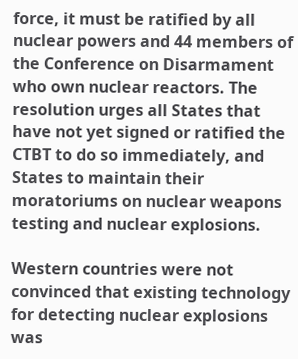force, it must be ratified by all nuclear powers and 44 members of the Conference on Disarmament who own nuclear reactors. The resolution urges all States that have not yet signed or ratified the CTBT to do so immediately, and States to maintain their moratoriums on nuclear weapons testing and nuclear explosions.

Western countries were not convinced that existing technology for detecting nuclear explosions was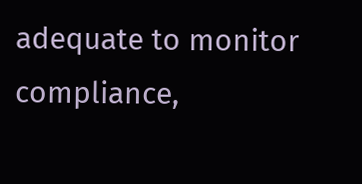adequate to monitor compliance,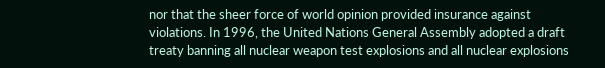nor that the sheer force of world opinion provided insurance against violations. In 1996, the United Nations General Assembly adopted a draft treaty banning all nuclear weapon test explosions and all nuclear explosions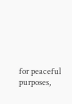for peaceful purposes,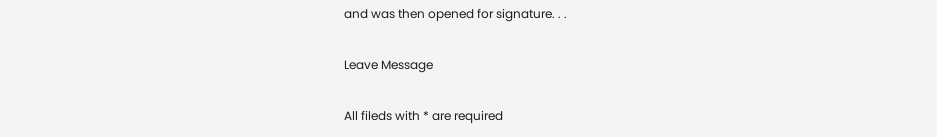and was then opened for signature. . .

Leave Message

All fileds with * are required